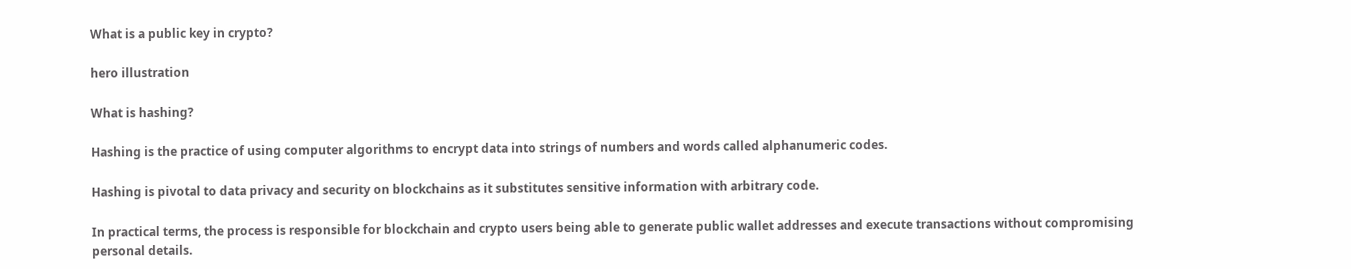What is a public key in crypto?

hero illustration

What is hashing?

Hashing is the practice of using computer algorithms to encrypt data into strings of numbers and words called alphanumeric codes.

Hashing is pivotal to data privacy and security on blockchains as it substitutes sensitive information with arbitrary code.

In practical terms, the process is responsible for blockchain and crypto users being able to generate public wallet addresses and execute transactions without compromising personal details.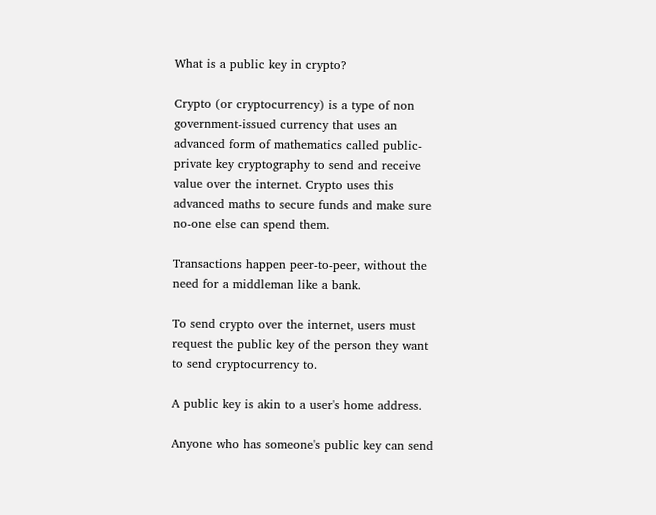What is a public key in crypto?

Crypto (or cryptocurrency) is a type of non government-issued currency that uses an advanced form of mathematics called public-private key cryptography to send and receive value over the internet. Crypto uses this advanced maths to secure funds and make sure no-one else can spend them.

Transactions happen peer-to-peer, without the need for a middleman like a bank.

To send crypto over the internet, users must request the public key of the person they want to send cryptocurrency to.

A public key is akin to a user's home address.

Anyone who has someone's public key can send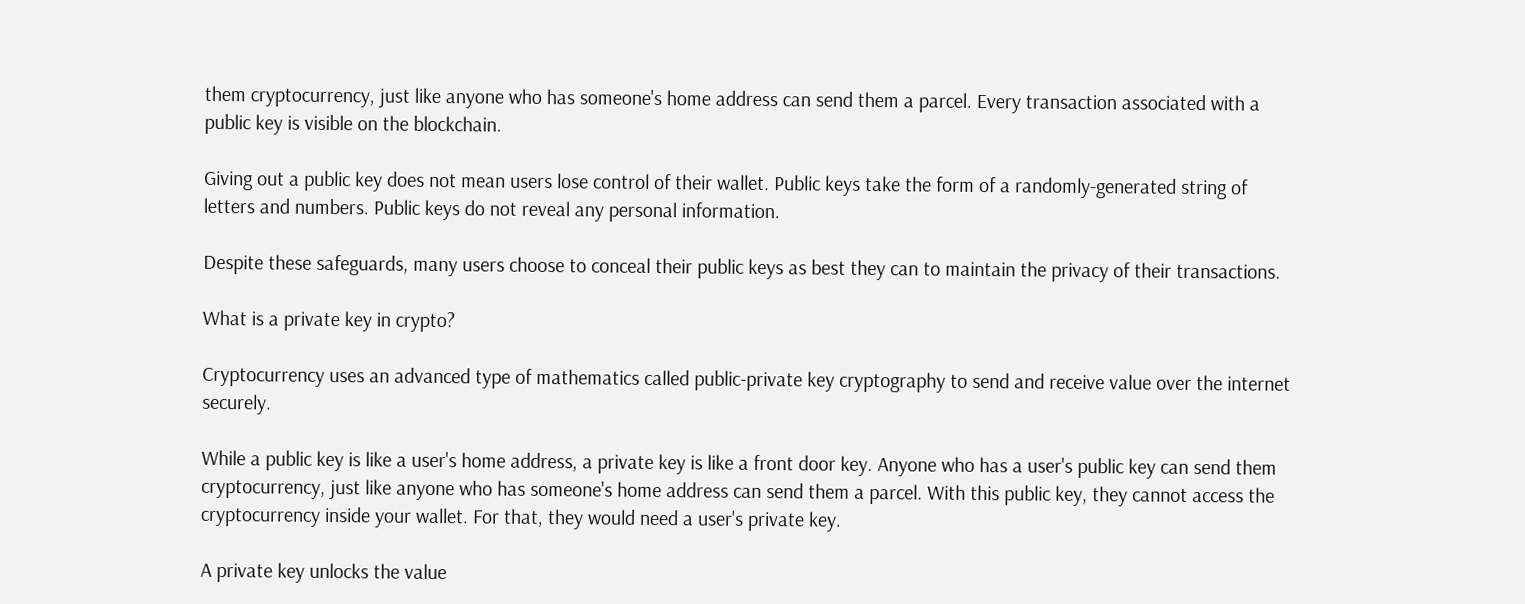them cryptocurrency, just like anyone who has someone's home address can send them a parcel. Every transaction associated with a public key is visible on the blockchain.

Giving out a public key does not mean users lose control of their wallet. Public keys take the form of a randomly-generated string of letters and numbers. Public keys do not reveal any personal information.

Despite these safeguards, many users choose to conceal their public keys as best they can to maintain the privacy of their transactions.

What is a private key in crypto?

Cryptocurrency uses an advanced type of mathematics called public-private key cryptography to send and receive value over the internet securely.

While a public key is like a user's home address, a private key is like a front door key. Anyone who has a user's public key can send them cryptocurrency, just like anyone who has someone's home address can send them a parcel. With this public key, they cannot access the cryptocurrency inside your wallet. For that, they would need a user's private key.

A private key unlocks the value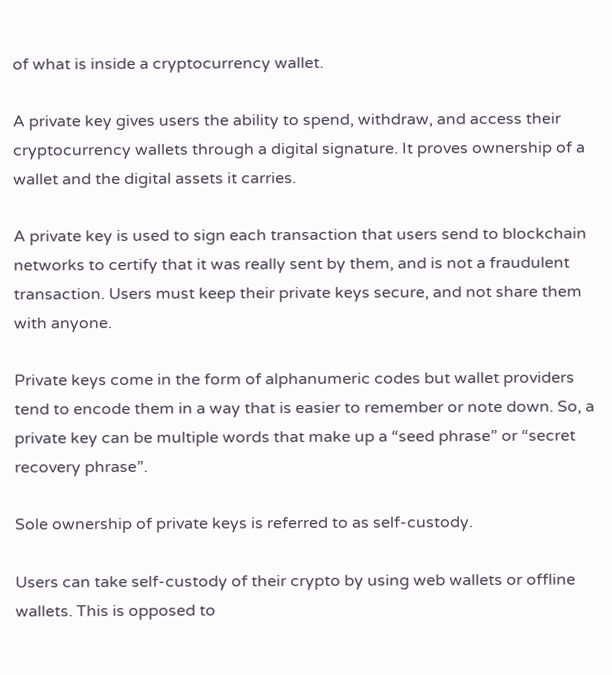of what is inside a cryptocurrency wallet.

A private key gives users the ability to spend, withdraw, and access their cryptocurrency wallets through a digital signature. It proves ownership of a wallet and the digital assets it carries.

A private key is used to sign each transaction that users send to blockchain networks to certify that it was really sent by them, and is not a fraudulent transaction. Users must keep their private keys secure, and not share them with anyone.

Private keys come in the form of alphanumeric codes but wallet providers tend to encode them in a way that is easier to remember or note down. So, a private key can be multiple words that make up a “seed phrase” or “secret recovery phrase”.

Sole ownership of private keys is referred to as self-custody.

Users can take self-custody of their crypto by using web wallets or offline wallets. This is opposed to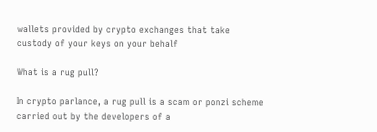wallets provided by crypto exchanges that take custody of your keys on your behalf

What is a rug pull?

In crypto parlance, a rug pull is a scam or ponzi scheme carried out by the developers of a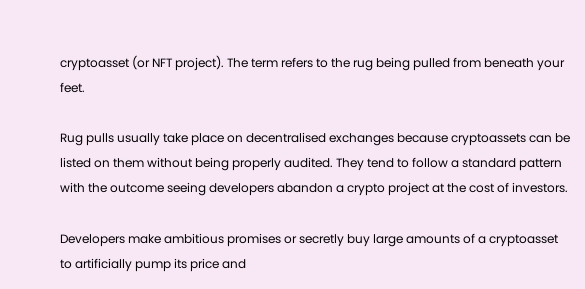cryptoasset (or NFT project). The term refers to the rug being pulled from beneath your feet.

Rug pulls usually take place on decentralised exchanges because cryptoassets can be listed on them without being properly audited. They tend to follow a standard pattern with the outcome seeing developers abandon a crypto project at the cost of investors.

Developers make ambitious promises or secretly buy large amounts of a cryptoasset to artificially pump its price and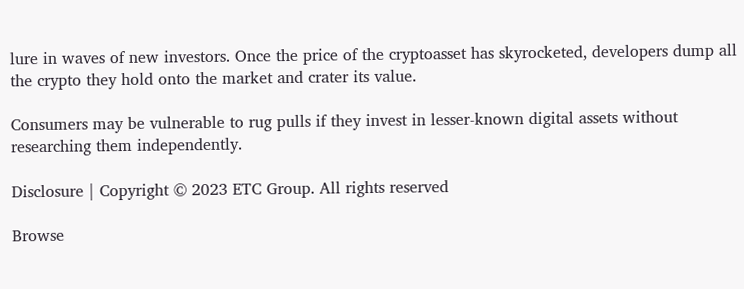lure in waves of new investors. Once the price of the cryptoasset has skyrocketed, developers dump all the crypto they hold onto the market and crater its value.

Consumers may be vulnerable to rug pulls if they invest in lesser-known digital assets without researching them independently.

Disclosure | Copyright © 2023 ETC Group. All rights reserved

Browse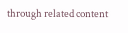through related content